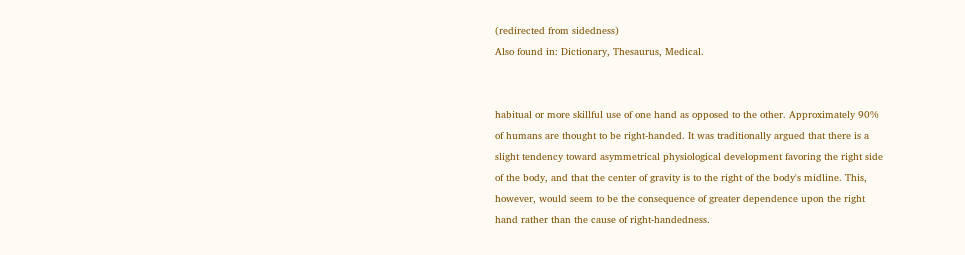(redirected from sidedness)
Also found in: Dictionary, Thesaurus, Medical.


habitual or more skillful use of one hand as opposed to the other. Approximately 90% of humans are thought to be right-handed. It was traditionally argued that there is a slight tendency toward asymmetrical physiological development favoring the right side of the body, and that the center of gravity is to the right of the body's midline. This, however, would seem to be the consequence of greater dependence upon the right hand rather than the cause of right-handedness.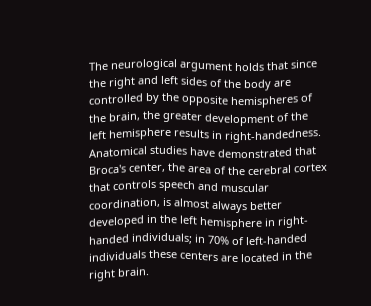The neurological argument holds that since the right and left sides of the body are controlled by the opposite hemispheres of the brain, the greater development of the left hemisphere results in right-handedness. Anatomical studies have demonstrated that Broca's center, the area of the cerebral cortex that controls speech and muscular coordination, is almost always better developed in the left hemisphere in right-handed individuals; in 70% of left-handed individuals these centers are located in the right brain.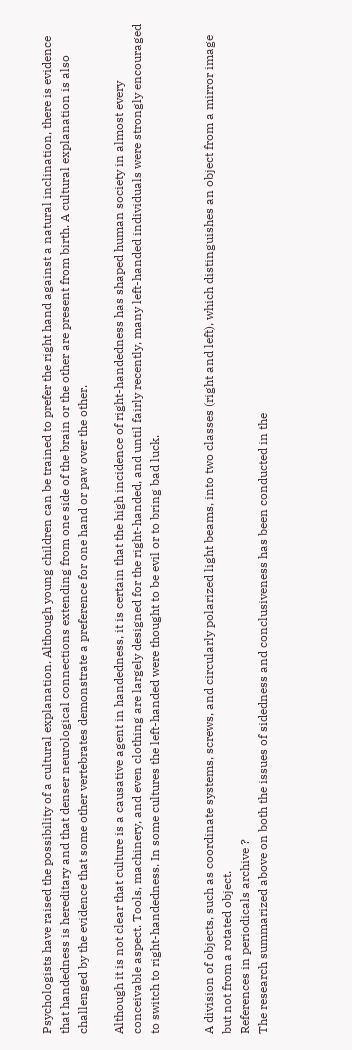Psychologists have raised the possibility of a cultural explanation. Although young children can be trained to prefer the right hand against a natural inclination, there is evidence that handedness is hereditary and that denser neurological connections extending from one side of the brain or the other are present from birth. A cultural explanation is also challenged by the evidence that some other vertebrates demonstrate a preference for one hand or paw over the other.

Although it is not clear that culture is a causative agent in handedness, it is certain that the high incidence of right-handedness has shaped human society in almost every conceivable aspect. Tools, machinery, and even clothing are largely designed for the right-handed, and until fairly recently, many left-handed individuals were strongly encouraged to switch to right-handedness. In some cultures the left-handed were thought to be evil or to bring bad luck.


A division of objects, such as coordinate systems, screws, and circularly polarized light beams, into two classes (right and left), which distinguishes an object from a mirror image but not from a rotated object.
References in periodicals archive ?
The research summarized above on both the issues of sidedness and conclusiveness has been conducted in the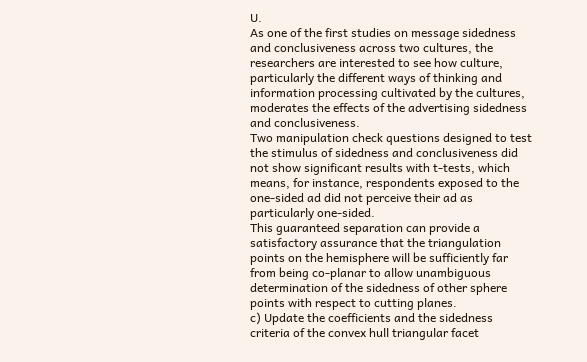U.
As one of the first studies on message sidedness and conclusiveness across two cultures, the researchers are interested to see how culture, particularly the different ways of thinking and information processing cultivated by the cultures, moderates the effects of the advertising sidedness and conclusiveness.
Two manipulation check questions designed to test the stimulus of sidedness and conclusiveness did not show significant results with t-tests, which means, for instance, respondents exposed to the one-sided ad did not perceive their ad as particularly one-sided.
This guaranteed separation can provide a satisfactory assurance that the triangulation points on the hemisphere will be sufficiently far from being co-planar to allow unambiguous determination of the sidedness of other sphere points with respect to cutting planes.
c) Update the coefficients and the sidedness criteria of the convex hull triangular facet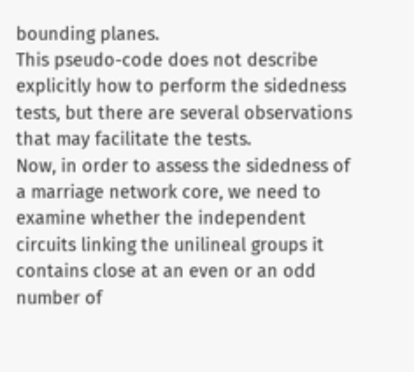bounding planes.
This pseudo-code does not describe explicitly how to perform the sidedness tests, but there are several observations that may facilitate the tests.
Now, in order to assess the sidedness of a marriage network core, we need to examine whether the independent circuits linking the unilineal groups it contains close at an even or an odd number of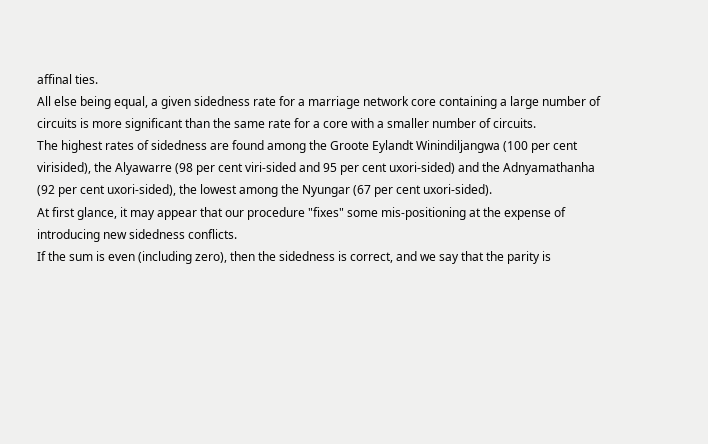affinal ties.
All else being equal, a given sidedness rate for a marriage network core containing a large number of circuits is more significant than the same rate for a core with a smaller number of circuits.
The highest rates of sidedness are found among the Groote Eylandt Winindiljangwa (100 per cent virisided), the Alyawarre (98 per cent viri-sided and 95 per cent uxori-sided) and the Adnyamathanha (92 per cent uxori-sided), the lowest among the Nyungar (67 per cent uxori-sided).
At first glance, it may appear that our procedure "fixes" some mis-positioning at the expense of introducing new sidedness conflicts.
If the sum is even (including zero), then the sidedness is correct, and we say that the parity is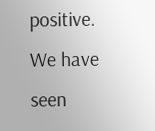positive.
We have seen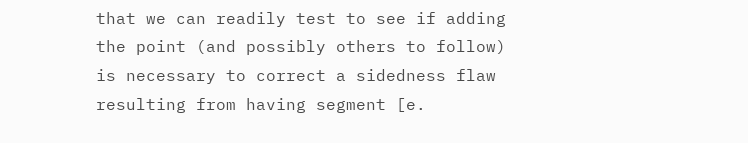that we can readily test to see if adding the point (and possibly others to follow) is necessary to correct a sidedness flaw resulting from having segment [e.